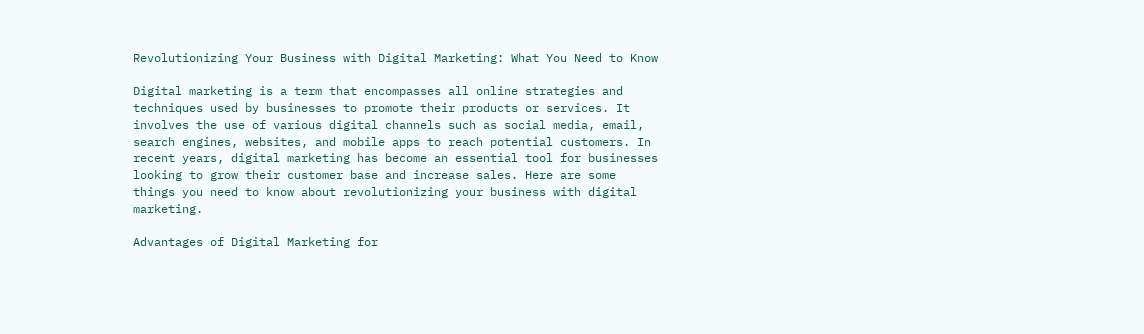Revolutionizing Your Business with Digital Marketing: What You Need to Know

Digital marketing is a term that encompasses all online strategies and techniques used by businesses to promote their products or services. It involves the use of various digital channels such as social media, email, search engines, websites, and mobile apps to reach potential customers. In recent years, digital marketing has become an essential tool for businesses looking to grow their customer base and increase sales. Here are some things you need to know about revolutionizing your business with digital marketing.

Advantages of Digital Marketing for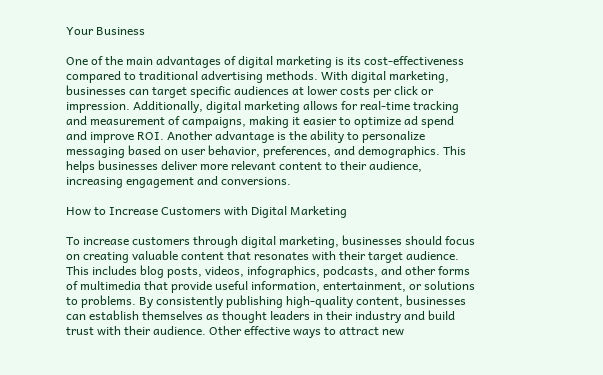Your Business

One of the main advantages of digital marketing is its cost-effectiveness compared to traditional advertising methods. With digital marketing, businesses can target specific audiences at lower costs per click or impression. Additionally, digital marketing allows for real-time tracking and measurement of campaigns, making it easier to optimize ad spend and improve ROI. Another advantage is the ability to personalize messaging based on user behavior, preferences, and demographics. This helps businesses deliver more relevant content to their audience, increasing engagement and conversions.

How to Increase Customers with Digital Marketing

To increase customers through digital marketing, businesses should focus on creating valuable content that resonates with their target audience. This includes blog posts, videos, infographics, podcasts, and other forms of multimedia that provide useful information, entertainment, or solutions to problems. By consistently publishing high-quality content, businesses can establish themselves as thought leaders in their industry and build trust with their audience. Other effective ways to attract new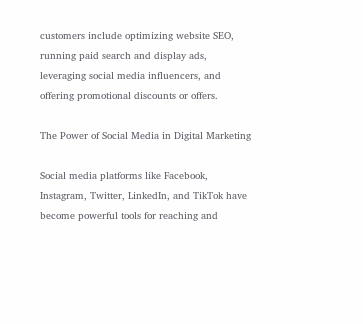customers include optimizing website SEO, running paid search and display ads, leveraging social media influencers, and offering promotional discounts or offers.

The Power of Social Media in Digital Marketing

Social media platforms like Facebook, Instagram, Twitter, LinkedIn, and TikTok have become powerful tools for reaching and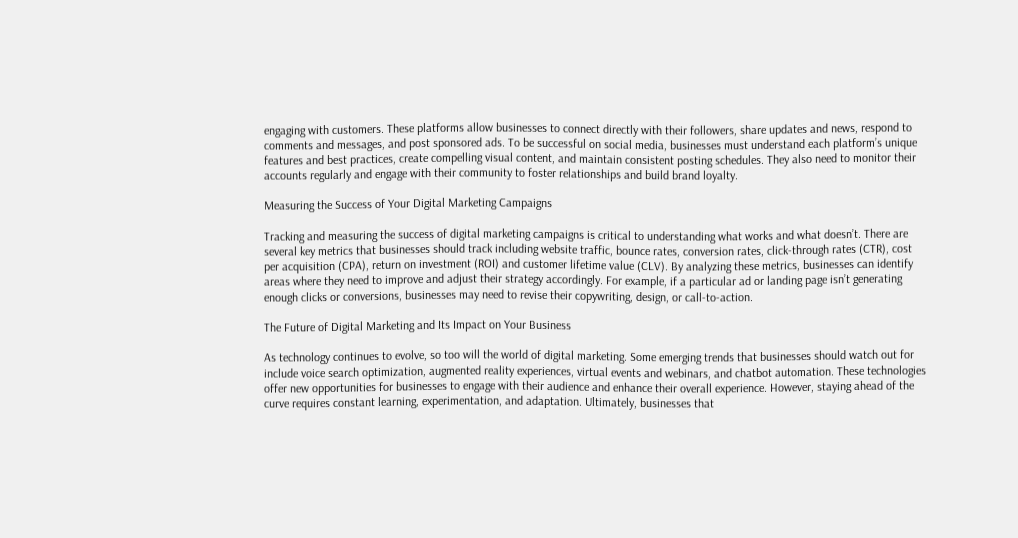engaging with customers. These platforms allow businesses to connect directly with their followers, share updates and news, respond to comments and messages, and post sponsored ads. To be successful on social media, businesses must understand each platform’s unique features and best practices, create compelling visual content, and maintain consistent posting schedules. They also need to monitor their accounts regularly and engage with their community to foster relationships and build brand loyalty.

Measuring the Success of Your Digital Marketing Campaigns

Tracking and measuring the success of digital marketing campaigns is critical to understanding what works and what doesn’t. There are several key metrics that businesses should track including website traffic, bounce rates, conversion rates, click-through rates (CTR), cost per acquisition (CPA), return on investment (ROI) and customer lifetime value (CLV). By analyzing these metrics, businesses can identify areas where they need to improve and adjust their strategy accordingly. For example, if a particular ad or landing page isn’t generating enough clicks or conversions, businesses may need to revise their copywriting, design, or call-to-action.

The Future of Digital Marketing and Its Impact on Your Business

As technology continues to evolve, so too will the world of digital marketing. Some emerging trends that businesses should watch out for include voice search optimization, augmented reality experiences, virtual events and webinars, and chatbot automation. These technologies offer new opportunities for businesses to engage with their audience and enhance their overall experience. However, staying ahead of the curve requires constant learning, experimentation, and adaptation. Ultimately, businesses that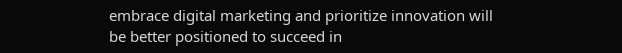embrace digital marketing and prioritize innovation will be better positioned to succeed in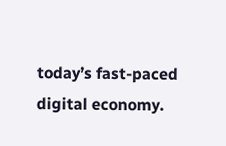today’s fast-paced digital economy.